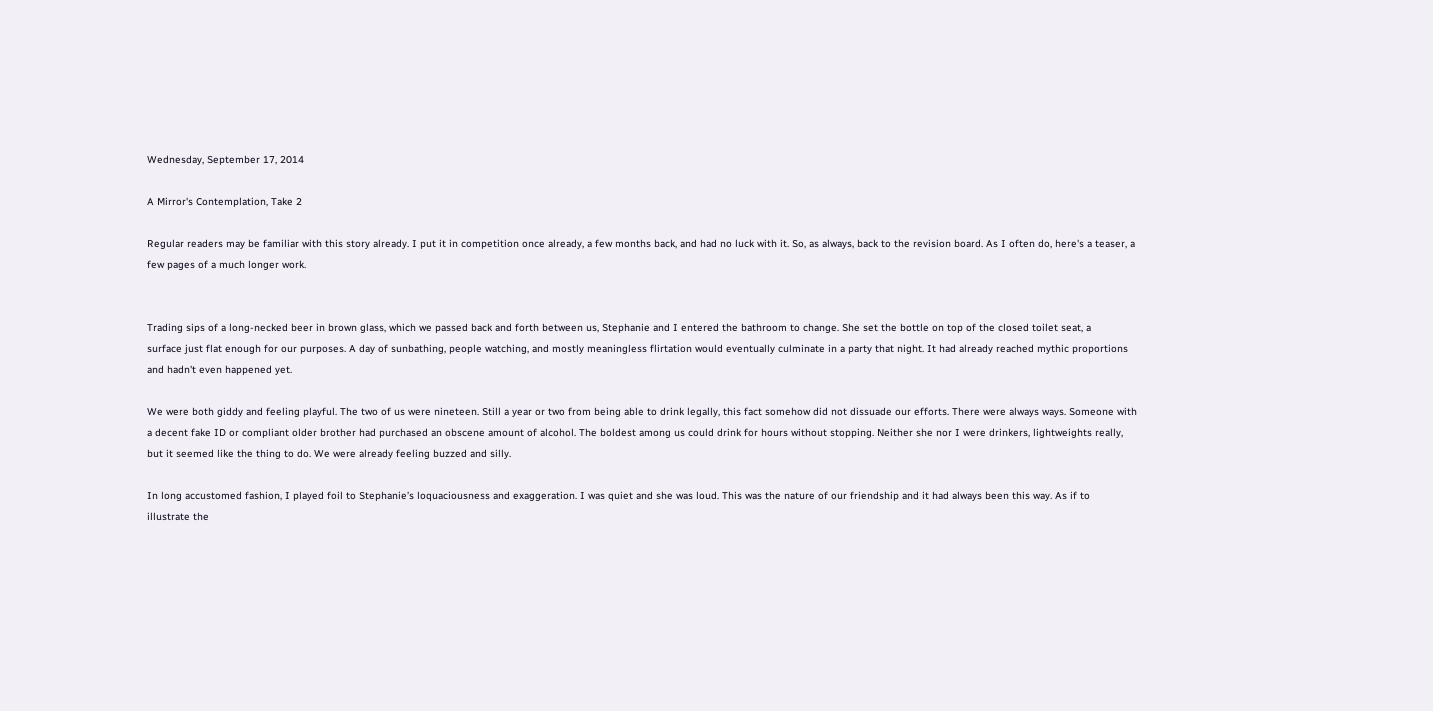Wednesday, September 17, 2014

A Mirror's Contemplation, Take 2

Regular readers may be familiar with this story already. I put it in competition once already, a few months back, and had no luck with it. So, as always, back to the revision board. As I often do, here's a teaser, a few pages of a much longer work.


Trading sips of a long-necked beer in brown glass, which we passed back and forth between us, Stephanie and I entered the bathroom to change. She set the bottle on top of the closed toilet seat, a
surface just flat enough for our purposes. A day of sunbathing, people watching, and mostly meaningless flirtation would eventually culminate in a party that night. It had already reached mythic proportions and hadn't even happened yet.

We were both giddy and feeling playful. The two of us were nineteen. Still a year or two from being able to drink legally, this fact somehow did not dissuade our efforts. There were always ways. Someone with a decent fake ID or compliant older brother had purchased an obscene amount of alcohol. The boldest among us could drink for hours without stopping. Neither she nor I were drinkers, lightweights really, but it seemed like the thing to do. We were already feeling buzzed and silly.

In long accustomed fashion, I played foil to Stephanie’s loquaciousness and exaggeration. I was quiet and she was loud. This was the nature of our friendship and it had always been this way. As if to
illustrate the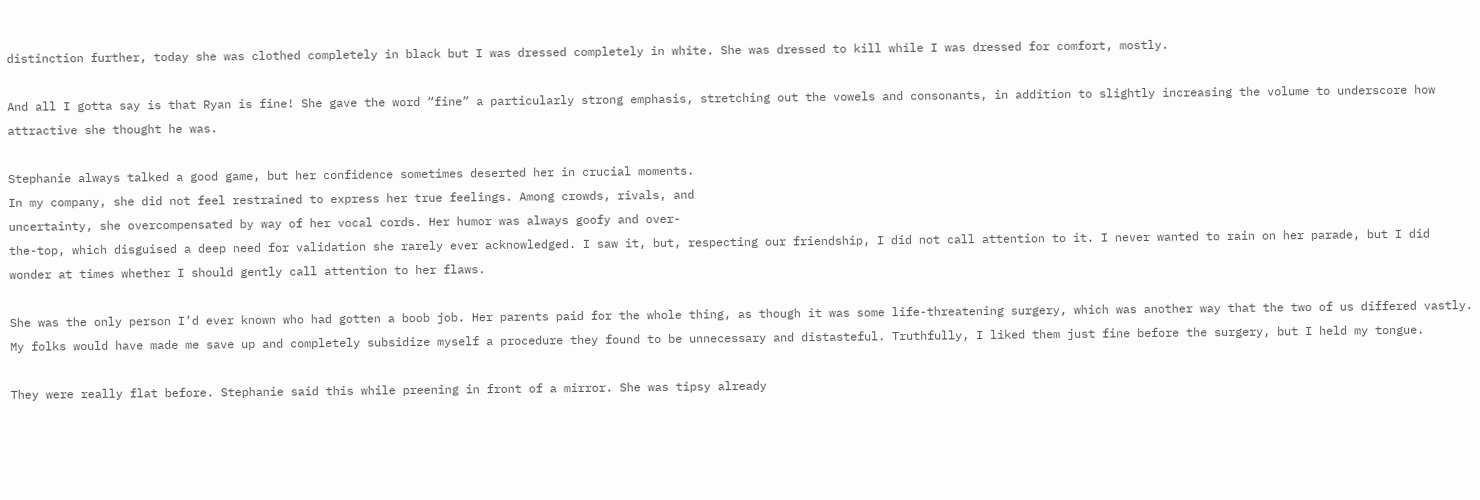distinction further, today she was clothed completely in black but I was dressed completely in white. She was dressed to kill while I was dressed for comfort, mostly.

And all I gotta say is that Ryan is fine! She gave the word “fine” a particularly strong emphasis, stretching out the vowels and consonants, in addition to slightly increasing the volume to underscore how attractive she thought he was.

Stephanie always talked a good game, but her confidence sometimes deserted her in crucial moments.
In my company, she did not feel restrained to express her true feelings. Among crowds, rivals, and
uncertainty, she overcompensated by way of her vocal cords. Her humor was always goofy and over-
the-top, which disguised a deep need for validation she rarely ever acknowledged. I saw it, but, respecting our friendship, I did not call attention to it. I never wanted to rain on her parade, but I did wonder at times whether I should gently call attention to her flaws.

She was the only person I’d ever known who had gotten a boob job. Her parents paid for the whole thing, as though it was some life-threatening surgery, which was another way that the two of us differed vastly. My folks would have made me save up and completely subsidize myself a procedure they found to be unnecessary and distasteful. Truthfully, I liked them just fine before the surgery, but I held my tongue.

They were really flat before. Stephanie said this while preening in front of a mirror. She was tipsy already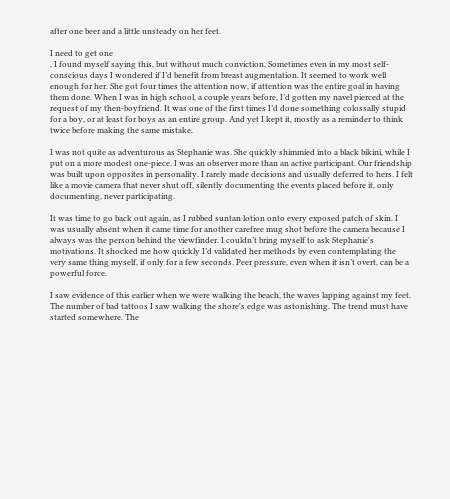after one beer and a little unsteady on her feet.

I need to get one
, I found myself saying this, but without much conviction. Sometimes even in my most self-conscious days I wondered if I’d benefit from breast augmentation. It seemed to work well enough for her. She got four times the attention now, if attention was the entire goal in having them done. When I was in high school, a couple years before, I’d gotten my navel pierced at the request of my then-boyfriend. It was one of the first times I’d done something colossally stupid for a boy, or at least for boys as an entire group. And yet I kept it, mostly as a reminder to think twice before making the same mistake.

I was not quite as adventurous as Stephanie was. She quickly shimmied into a black bikini, while I put on a more modest one-piece. I was an observer more than an active participant. Our friendship was built upon opposites in personality. I rarely made decisions and usually deferred to hers. I felt like a movie camera that never shut off, silently documenting the events placed before it, only documenting, never participating.

It was time to go back out again, as I rubbed suntan lotion onto every exposed patch of skin. I was usually absent when it came time for another carefree mug shot before the camera because I always was the person behind the viewfinder. I couldn’t bring myself to ask Stephanie's motivations. It shocked me how quickly I’d validated her methods by even contemplating the very same thing myself, if only for a few seconds. Peer pressure, even when it isn’t overt, can be a powerful force.

I saw evidence of this earlier when we were walking the beach, the waves lapping against my feet. The number of bad tattoos I saw walking the shore's edge was astonishing. The trend must have started somewhere. The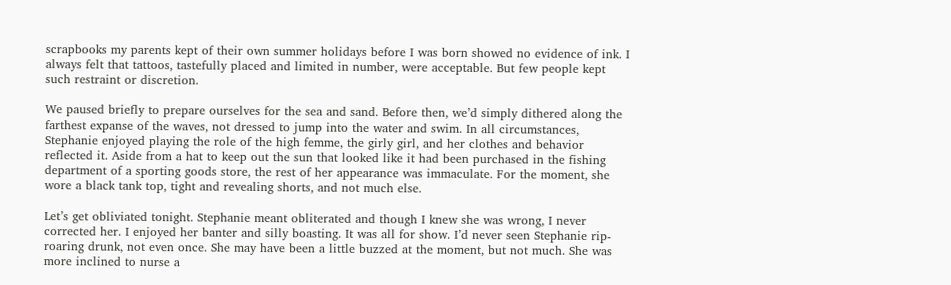scrapbooks my parents kept of their own summer holidays before I was born showed no evidence of ink. I always felt that tattoos, tastefully placed and limited in number, were acceptable. But few people kept such restraint or discretion.

We paused briefly to prepare ourselves for the sea and sand. Before then, we’d simply dithered along the farthest expanse of the waves, not dressed to jump into the water and swim. In all circumstances, Stephanie enjoyed playing the role of the high femme, the girly girl, and her clothes and behavior reflected it. Aside from a hat to keep out the sun that looked like it had been purchased in the fishing department of a sporting goods store, the rest of her appearance was immaculate. For the moment, she wore a black tank top, tight and revealing shorts, and not much else.

Let’s get obliviated tonight. Stephanie meant obliterated and though I knew she was wrong, I never corrected her. I enjoyed her banter and silly boasting. It was all for show. I’d never seen Stephanie rip-roaring drunk, not even once. She may have been a little buzzed at the moment, but not much. She was more inclined to nurse a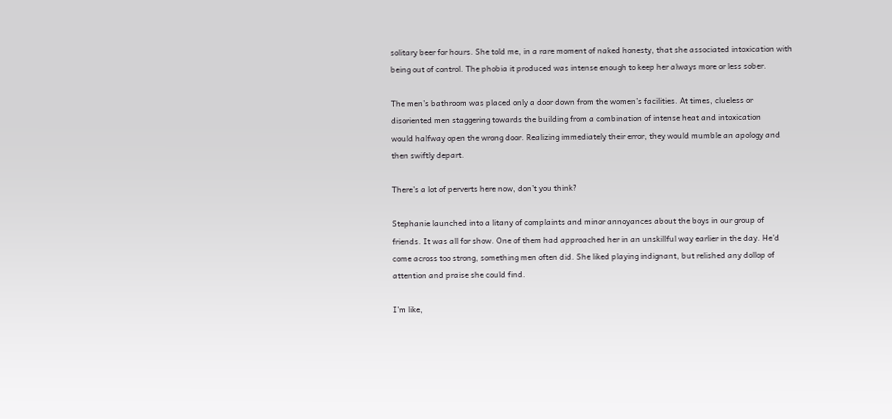solitary beer for hours. She told me, in a rare moment of naked honesty, that she associated intoxication with being out of control. The phobia it produced was intense enough to keep her always more or less sober.

The men’s bathroom was placed only a door down from the women’s facilities. At times, clueless or
disoriented men staggering towards the building from a combination of intense heat and intoxication
would halfway open the wrong door. Realizing immediately their error, they would mumble an apology and then swiftly depart.

There’s a lot of perverts here now, don’t you think?

Stephanie launched into a litany of complaints and minor annoyances about the boys in our group of
friends. It was all for show. One of them had approached her in an unskillful way earlier in the day. He’d come across too strong, something men often did. She liked playing indignant, but relished any dollop of attention and praise she could find.

I’m like,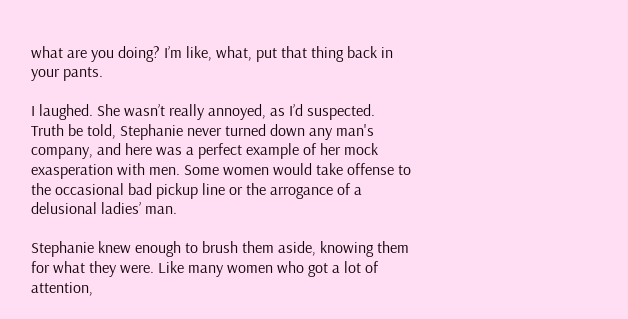what are you doing? I’m like, what, put that thing back in your pants.

I laughed. She wasn’t really annoyed, as I’d suspected. Truth be told, Stephanie never turned down any man's company, and here was a perfect example of her mock exasperation with men. Some women would take offense to the occasional bad pickup line or the arrogance of a delusional ladies’ man.

Stephanie knew enough to brush them aside, knowing them for what they were. Like many women who got a lot of attention,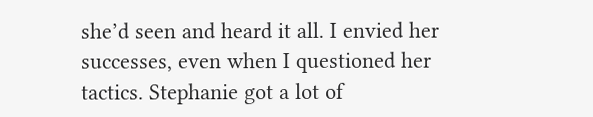she’d seen and heard it all. I envied her successes, even when I questioned her tactics. Stephanie got a lot of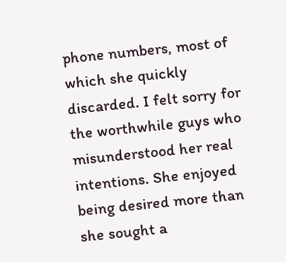phone numbers, most of which she quickly discarded. I felt sorry for the worthwhile guys who misunderstood her real intentions. She enjoyed being desired more than she sought a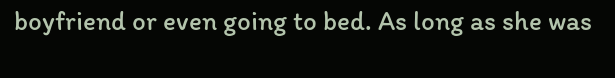boyfriend or even going to bed. As long as she was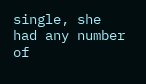single, she had any number of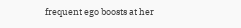frequent ego boosts at her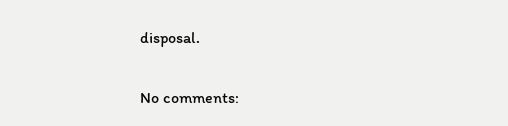disposal.

No comments: